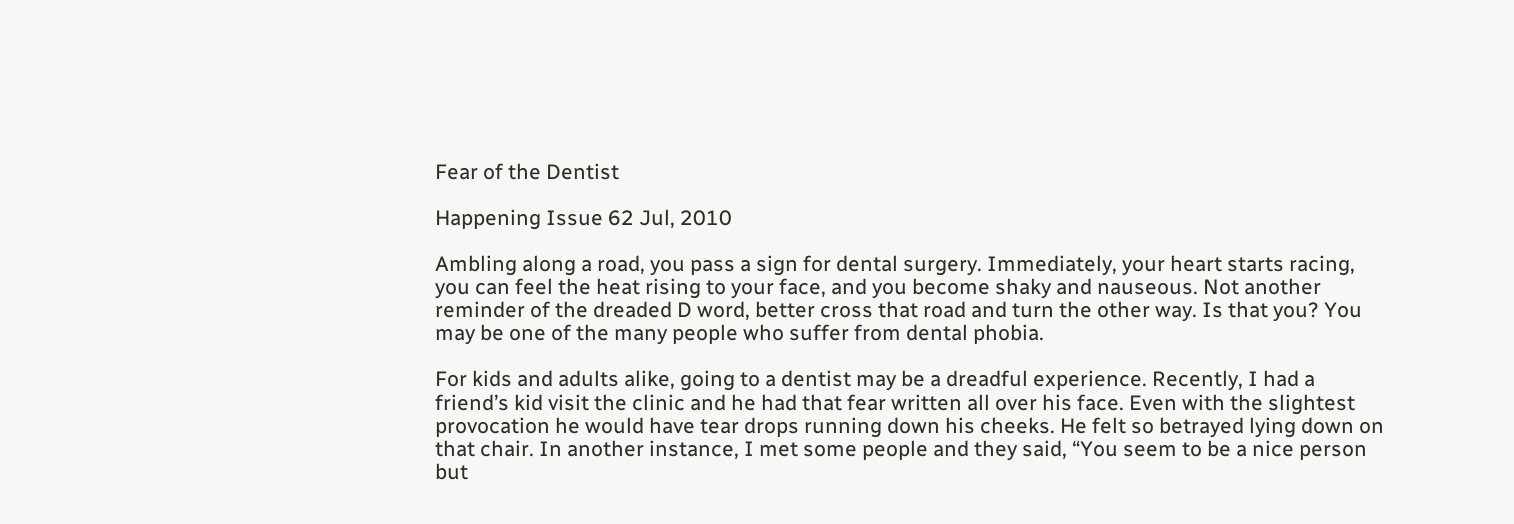Fear of the Dentist

Happening Issue 62 Jul, 2010

Ambling along a road, you pass a sign for dental surgery. Immediately, your heart starts racing, you can feel the heat rising to your face, and you become shaky and nauseous. Not another reminder of the dreaded D word, better cross that road and turn the other way. Is that you? You may be one of the many people who suffer from dental phobia.

For kids and adults alike, going to a dentist may be a dreadful experience. Recently, I had a friend’s kid visit the clinic and he had that fear written all over his face. Even with the slightest provocation he would have tear drops running down his cheeks. He felt so betrayed lying down on that chair. In another instance, I met some people and they said, “You seem to be a nice person but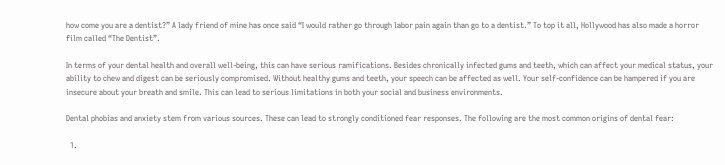how come you are a dentist?” A lady friend of mine has once said “I would rather go through labor pain again than go to a dentist.” To top it all, Hollywood has also made a horror film called “The Dentist”.

In terms of your dental health and overall well-being, this can have serious ramifications. Besides chronically infected gums and teeth, which can affect your medical status, your ability to chew and digest can be seriously compromised. Without healthy gums and teeth, your speech can be affected as well. Your self-confidence can be hampered if you are insecure about your breath and smile. This can lead to serious limitations in both your social and business environments.

Dental phobias and anxiety stem from various sources. These can lead to strongly conditioned fear responses. The following are the most common origins of dental fear:

  1.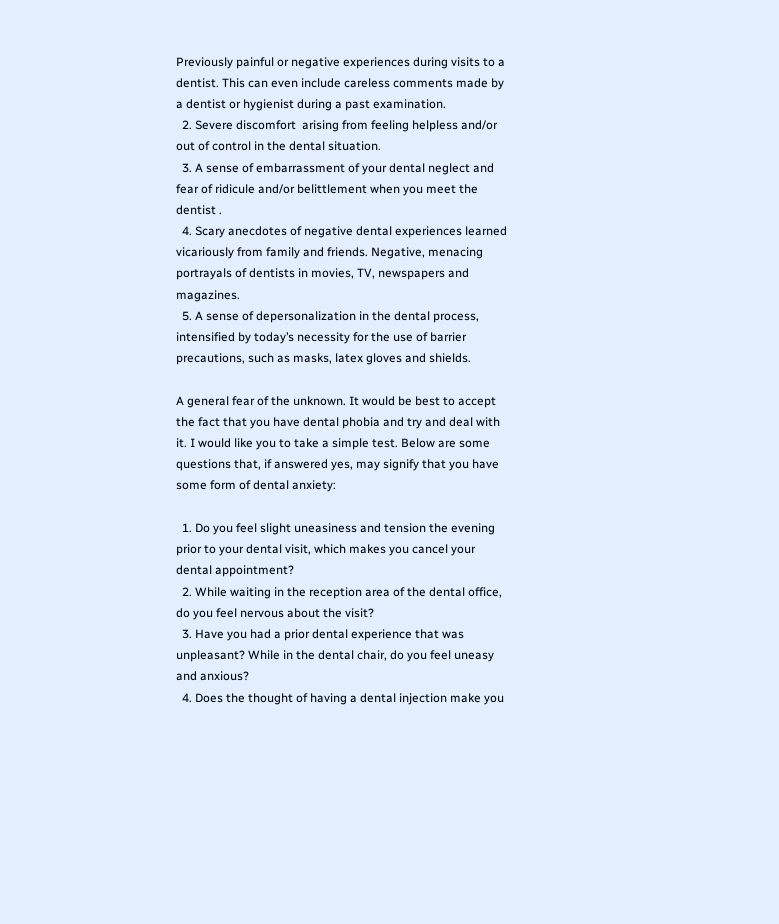Previously painful or negative experiences during visits to a dentist. This can even include careless comments made by a dentist or hygienist during a past examination.
  2. Severe discomfort  arising from feeling helpless and/or out of control in the dental situation.
  3. A sense of embarrassment of your dental neglect and fear of ridicule and/or belittlement when you meet the  dentist .
  4. Scary anecdotes of negative dental experiences learned vicariously from family and friends. Negative, menacing portrayals of dentists in movies, TV, newspapers and magazines.
  5. A sense of depersonalization in the dental process, intensified by today’s necessity for the use of barrier precautions, such as masks, latex gloves and shields.

A general fear of the unknown. It would be best to accept the fact that you have dental phobia and try and deal with it. I would like you to take a simple test. Below are some questions that, if answered yes, may signify that you have some form of dental anxiety:

  1. Do you feel slight uneasiness and tension the evening prior to your dental visit, which makes you cancel your dental appointment?
  2. While waiting in the reception area of the dental office, do you feel nervous about the visit?
  3. Have you had a prior dental experience that was unpleasant? While in the dental chair, do you feel uneasy and anxious?
  4. Does the thought of having a dental injection make you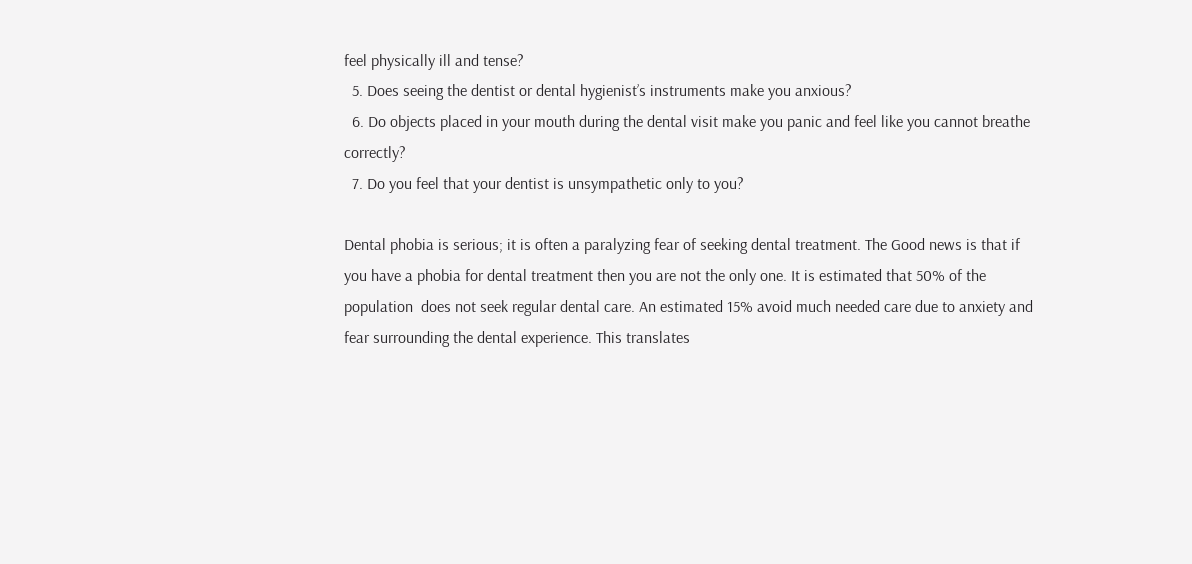feel physically ill and tense?
  5. Does seeing the dentist or dental hygienist’s instruments make you anxious?
  6. Do objects placed in your mouth during the dental visit make you panic and feel like you cannot breathe correctly?
  7. Do you feel that your dentist is unsympathetic only to you?

Dental phobia is serious; it is often a paralyzing fear of seeking dental treatment. The Good news is that if you have a phobia for dental treatment then you are not the only one. It is estimated that 50% of the population  does not seek regular dental care. An estimated 15% avoid much needed care due to anxiety and fear surrounding the dental experience. This translates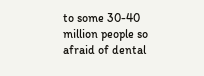to some 30-40 million people so afraid of dental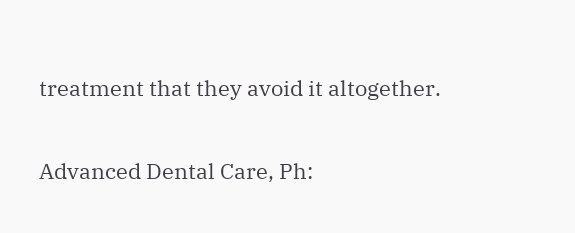treatment that they avoid it altogether.

Advanced Dental Care, Ph: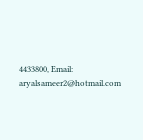4433800, Email: aryalsameer2@hotmail.com